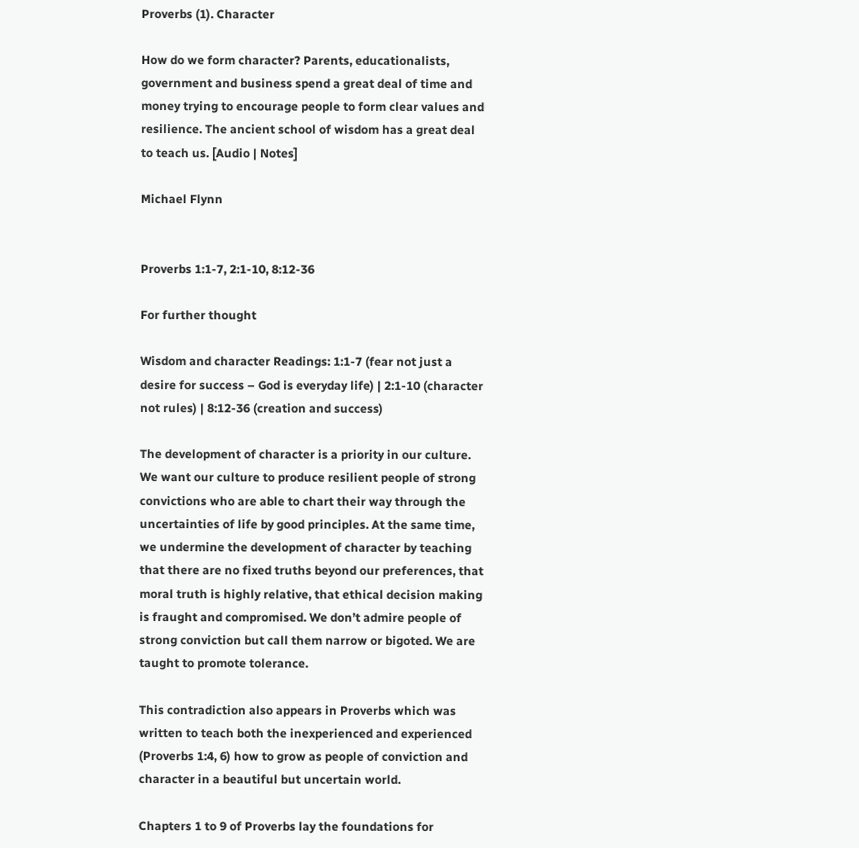Proverbs (1). Character

How do we form character? Parents, educationalists, government and business spend a great deal of time and money trying to encourage people to form clear values and resilience. The ancient school of wisdom has a great deal to teach us. [Audio | Notes]

Michael Flynn


Proverbs 1:1-7, 2:1-10, 8:12-36

For further thought

Wisdom and character Readings: 1:1-7 (fear not just a desire for success – God is everyday life) | 2:1-10 (character not rules) | 8:12-36 (creation and success)

The development of character is a priority in our culture. We want our culture to produce resilient people of strong convictions who are able to chart their way through the uncertainties of life by good principles. At the same time, we undermine the development of character by teaching that there are no fixed truths beyond our preferences, that moral truth is highly relative, that ethical decision making is fraught and compromised. We don’t admire people of strong conviction but call them narrow or bigoted. We are taught to promote tolerance.

This contradiction also appears in Proverbs which was written to teach both the inexperienced and experienced (Proverbs 1:4, 6) how to grow as people of conviction and character in a beautiful but uncertain world.

Chapters 1 to 9 of Proverbs lay the foundations for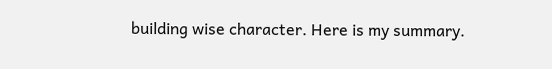building wise character. Here is my summary.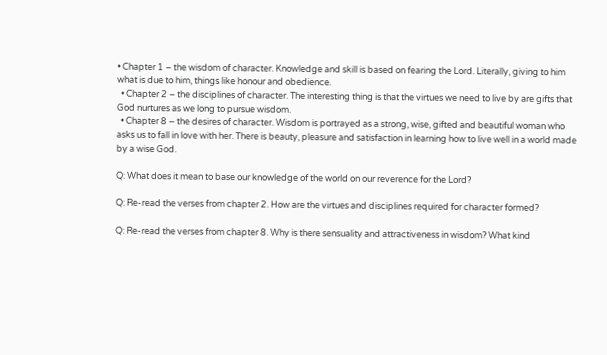• Chapter 1 – the wisdom of character. Knowledge and skill is based on fearing the Lord. Literally, giving to him what is due to him, things like honour and obedience.
  • Chapter 2 – the disciplines of character. The interesting thing is that the virtues we need to live by are gifts that God nurtures as we long to pursue wisdom.
  • Chapter 8 – the desires of character. Wisdom is portrayed as a strong, wise, gifted and beautiful woman who asks us to fall in love with her. There is beauty, pleasure and satisfaction in learning how to live well in a world made by a wise God.

Q: What does it mean to base our knowledge of the world on our reverence for the Lord?

Q: Re-read the verses from chapter 2. How are the virtues and disciplines required for character formed?

Q: Re-read the verses from chapter 8. Why is there sensuality and attractiveness in wisdom? What kind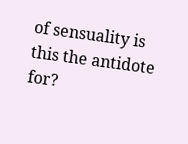of sensuality is this the antidote for?